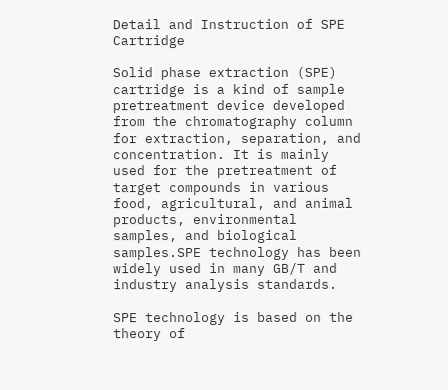Detail and Instruction of SPE Cartridge

Solid phase extraction (SPE) cartridge is a kind of sample pretreatment device developed from the chromatography column for extraction, separation, and concentration. It is mainly used for the pretreatment of target compounds in various food, agricultural, and animal products, environmental samples, and biological samples.SPE technology has been widely used in many GB/T and industry analysis standards.

SPE technology is based on the theory of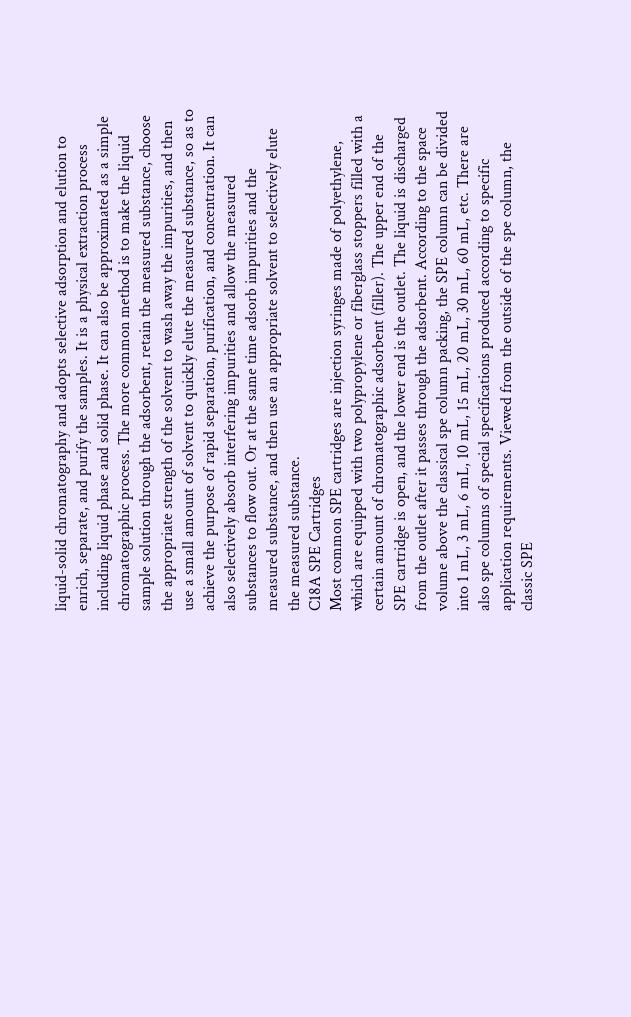liquid-solid chromatography and adopts selective adsorption and elution to enrich, separate, and purify the samples. It is a physical extraction process including liquid phase and solid phase. It can also be approximated as a simple chromatographic process. The more common method is to make the liquid sample solution through the adsorbent, retain the measured substance, choose the appropriate strength of the solvent to wash away the impurities, and then use a small amount of solvent to quickly elute the measured substance, so as to achieve the purpose of rapid separation, purification, and concentration. It can also selectively absorb interfering impurities and allow the measured substances to flow out. Or at the same time adsorb impurities and the measured substance, and then use an appropriate solvent to selectively elute the measured substance.
C18A SPE Cartridges
Most common SPE cartridges are injection syringes made of polyethylene, which are equipped with two polypropylene or fiberglass stoppers filled with a certain amount of chromatographic adsorbent (filler). The upper end of the SPE cartridge is open, and the lower end is the outlet. The liquid is discharged from the outlet after it passes through the adsorbent. According to the space volume above the classical spe column packing, the SPE column can be divided into 1 mL, 3 mL, 6 mL, 10 mL, 15 mL, 20 mL, 30 mL, 60 mL, etc. There are also spe columns of special specifications produced according to specific application requirements. Viewed from the outside of the spe column, the classic SPE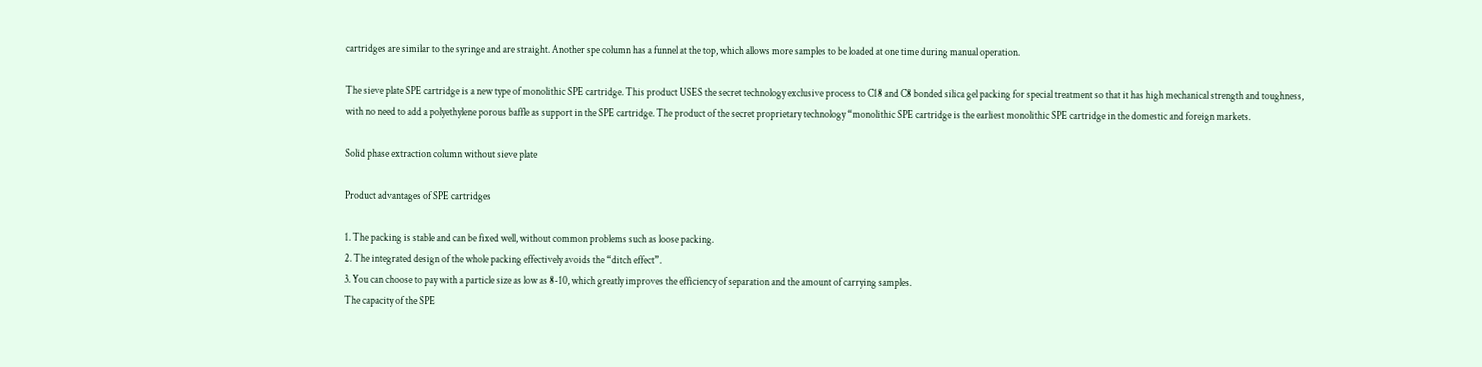cartridges are similar to the syringe and are straight. Another spe column has a funnel at the top, which allows more samples to be loaded at one time during manual operation.

The sieve plate SPE cartridge is a new type of monolithic SPE cartridge. This product USES the secret technology exclusive process to C18 and C8 bonded silica gel packing for special treatment so that it has high mechanical strength and toughness, with no need to add a polyethylene porous baffle as support in the SPE cartridge. The product of the secret proprietary technology “monolithic SPE cartridge is the earliest monolithic SPE cartridge in the domestic and foreign markets.

Solid phase extraction column without sieve plate

Product advantages of SPE cartridges

1. The packing is stable and can be fixed well, without common problems such as loose packing.
2. The integrated design of the whole packing effectively avoids the “ditch effect”.
3. You can choose to pay with a particle size as low as 8-10, which greatly improves the efficiency of separation and the amount of carrying samples.
The capacity of the SPE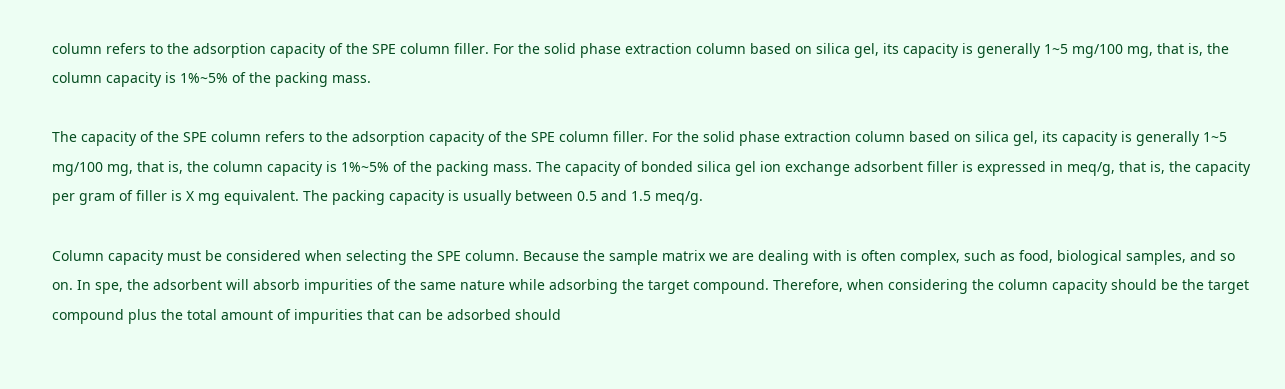column refers to the adsorption capacity of the SPE column filler. For the solid phase extraction column based on silica gel, its capacity is generally 1~5 mg/100 mg, that is, the column capacity is 1%~5% of the packing mass.

The capacity of the SPE column refers to the adsorption capacity of the SPE column filler. For the solid phase extraction column based on silica gel, its capacity is generally 1~5 mg/100 mg, that is, the column capacity is 1%~5% of the packing mass. The capacity of bonded silica gel ion exchange adsorbent filler is expressed in meq/g, that is, the capacity per gram of filler is X mg equivalent. The packing capacity is usually between 0.5 and 1.5 meq/g.

Column capacity must be considered when selecting the SPE column. Because the sample matrix we are dealing with is often complex, such as food, biological samples, and so on. In spe, the adsorbent will absorb impurities of the same nature while adsorbing the target compound. Therefore, when considering the column capacity should be the target compound plus the total amount of impurities that can be adsorbed should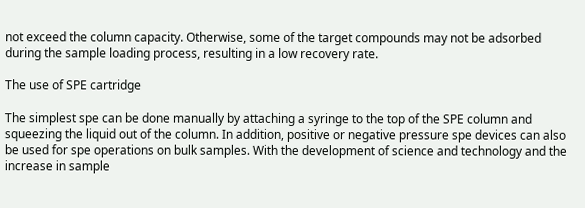not exceed the column capacity. Otherwise, some of the target compounds may not be adsorbed during the sample loading process, resulting in a low recovery rate.

The use of SPE cartridge

The simplest spe can be done manually by attaching a syringe to the top of the SPE column and squeezing the liquid out of the column. In addition, positive or negative pressure spe devices can also be used for spe operations on bulk samples. With the development of science and technology and the increase in sample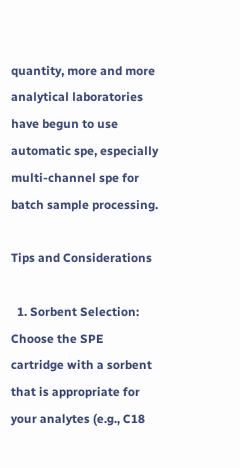quantity, more and more analytical laboratories have begun to use automatic spe, especially multi-channel spe for batch sample processing.

Tips and Considerations

  1. Sorbent Selection: Choose the SPE cartridge with a sorbent that is appropriate for your analytes (e.g., C18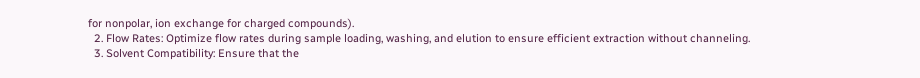for nonpolar, ion exchange for charged compounds).
  2. Flow Rates: Optimize flow rates during sample loading, washing, and elution to ensure efficient extraction without channeling.
  3. Solvent Compatibility: Ensure that the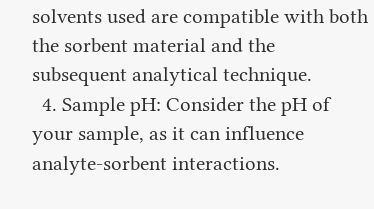solvents used are compatible with both the sorbent material and the subsequent analytical technique.
  4. Sample pH: Consider the pH of your sample, as it can influence analyte-sorbent interactions.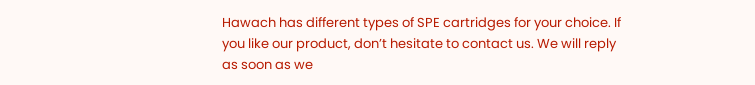Hawach has different types of SPE cartridges for your choice. If you like our product, don’t hesitate to contact us. We will reply as soon as we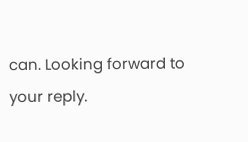can. Looking forward to your reply.